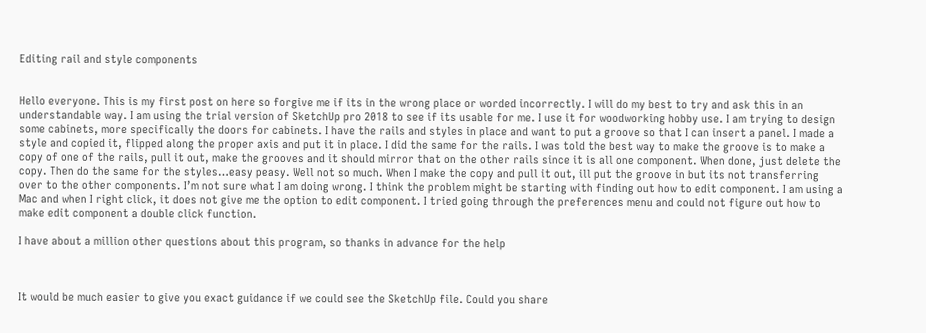Editing rail and style components


Hello everyone. This is my first post on here so forgive me if its in the wrong place or worded incorrectly. I will do my best to try and ask this in an understandable way. I am using the trial version of SketchUp pro 2018 to see if its usable for me. I use it for woodworking hobby use. I am trying to design some cabinets, more specifically the doors for cabinets. I have the rails and styles in place and want to put a groove so that I can insert a panel. I made a style and copied it, flipped along the proper axis and put it in place. I did the same for the rails. I was told the best way to make the groove is to make a copy of one of the rails, pull it out, make the grooves and it should mirror that on the other rails since it is all one component. When done, just delete the copy. Then do the same for the styles…easy peasy. Well not so much. When I make the copy and pull it out, ill put the groove in but its not transferring over to the other components. I’m not sure what I am doing wrong. I think the problem might be starting with finding out how to edit component. I am using a Mac and when I right click, it does not give me the option to edit component. I tried going through the preferences menu and could not figure out how to make edit component a double click function.

I have about a million other questions about this program, so thanks in advance for the help



It would be much easier to give you exact guidance if we could see the SketchUp file. Could you share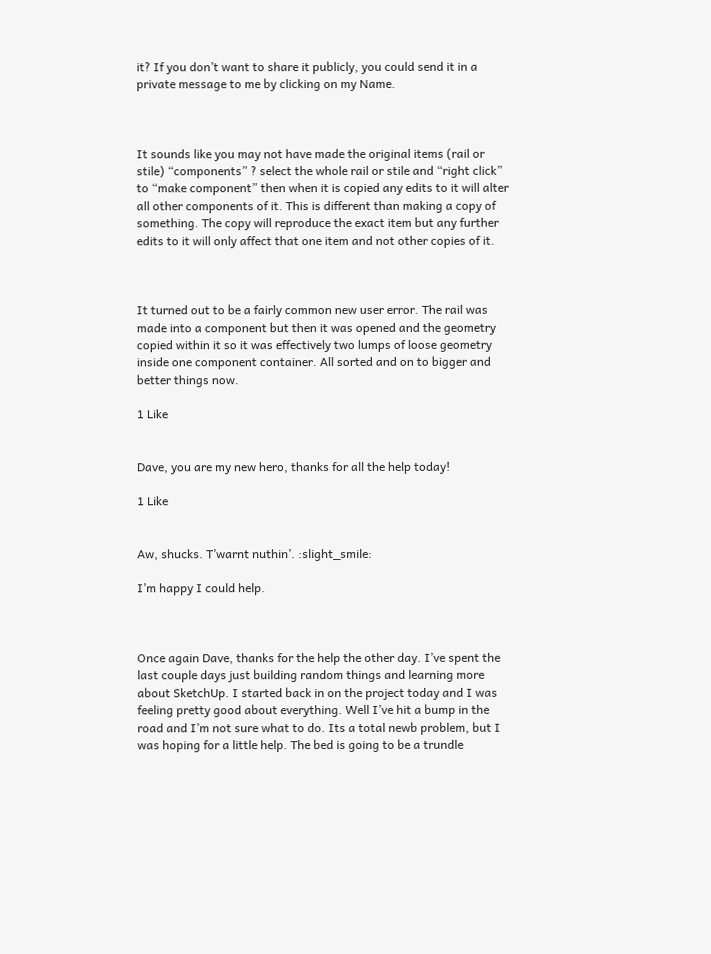it? If you don’t want to share it publicly, you could send it in a private message to me by clicking on my Name.



It sounds like you may not have made the original items (rail or stile) “components” ? select the whole rail or stile and “right click” to “make component” then when it is copied any edits to it will alter all other components of it. This is different than making a copy of something. The copy will reproduce the exact item but any further edits to it will only affect that one item and not other copies of it.



It turned out to be a fairly common new user error. The rail was made into a component but then it was opened and the geometry copied within it so it was effectively two lumps of loose geometry inside one component container. All sorted and on to bigger and better things now.

1 Like


Dave, you are my new hero, thanks for all the help today!

1 Like


Aw, shucks. T’warnt nuthin’. :slight_smile:

I’m happy I could help.



Once again Dave, thanks for the help the other day. I’ve spent the last couple days just building random things and learning more about SketchUp. I started back in on the project today and I was feeling pretty good about everything. Well I’ve hit a bump in the road and I’m not sure what to do. Its a total newb problem, but I was hoping for a little help. The bed is going to be a trundle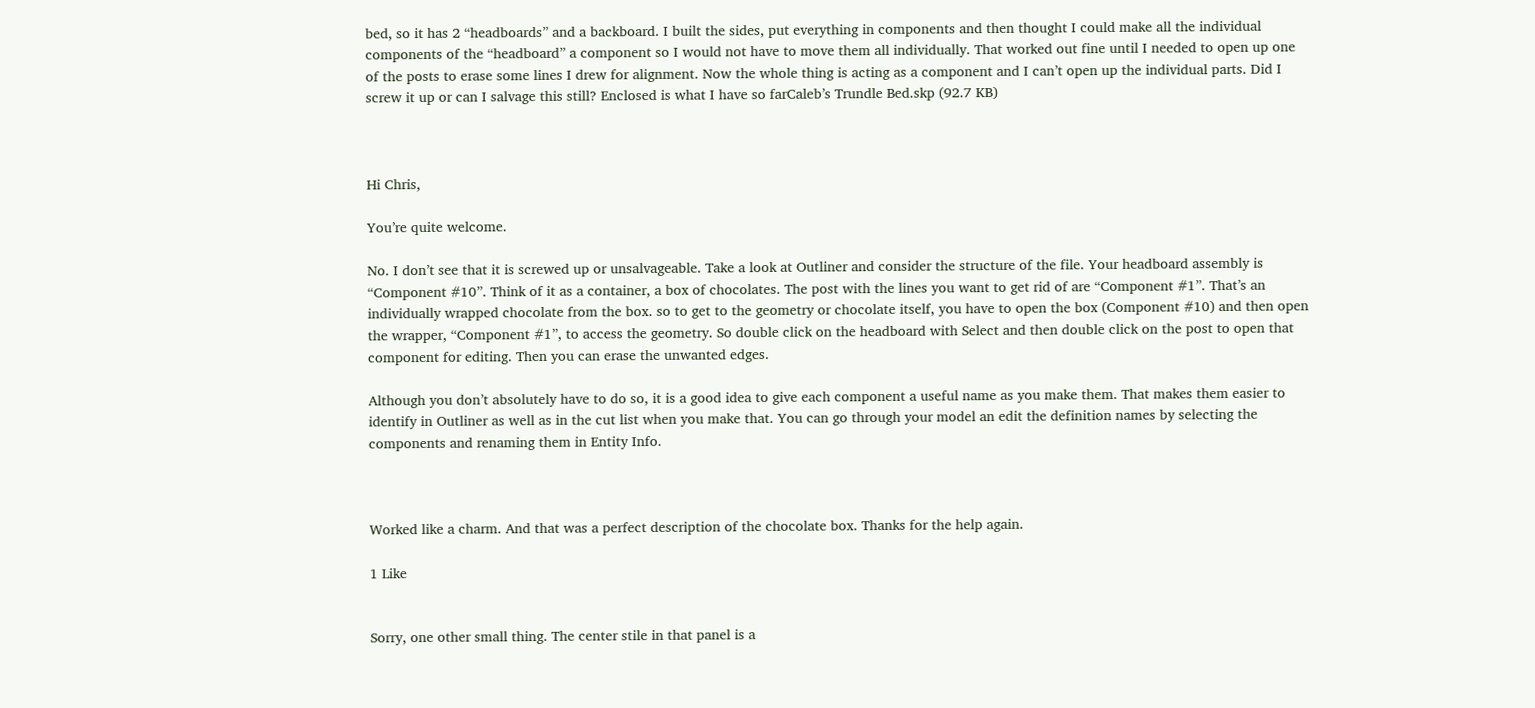bed, so it has 2 “headboards” and a backboard. I built the sides, put everything in components and then thought I could make all the individual components of the “headboard” a component so I would not have to move them all individually. That worked out fine until I needed to open up one of the posts to erase some lines I drew for alignment. Now the whole thing is acting as a component and I can’t open up the individual parts. Did I screw it up or can I salvage this still? Enclosed is what I have so farCaleb’s Trundle Bed.skp (92.7 KB)



Hi Chris,

You’re quite welcome.

No. I don’t see that it is screwed up or unsalvageable. Take a look at Outliner and consider the structure of the file. Your headboard assembly is “Component #10”. Think of it as a container, a box of chocolates. The post with the lines you want to get rid of are “Component #1”. That’s an individually wrapped chocolate from the box. so to get to the geometry or chocolate itself, you have to open the box (Component #10) and then open the wrapper, “Component #1”, to access the geometry. So double click on the headboard with Select and then double click on the post to open that component for editing. Then you can erase the unwanted edges.

Although you don’t absolutely have to do so, it is a good idea to give each component a useful name as you make them. That makes them easier to identify in Outliner as well as in the cut list when you make that. You can go through your model an edit the definition names by selecting the components and renaming them in Entity Info.



Worked like a charm. And that was a perfect description of the chocolate box. Thanks for the help again.

1 Like


Sorry, one other small thing. The center stile in that panel is a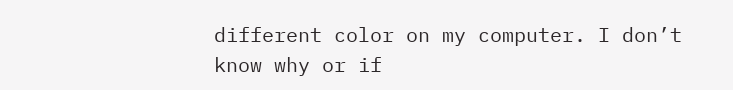different color on my computer. I don’t know why or if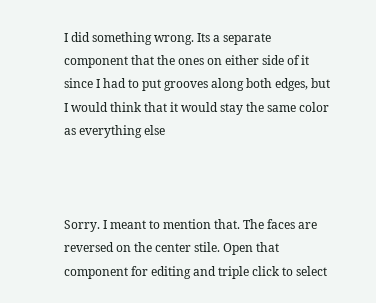I did something wrong. Its a separate component that the ones on either side of it since I had to put grooves along both edges, but I would think that it would stay the same color as everything else



Sorry. I meant to mention that. The faces are reversed on the center stile. Open that component for editing and triple click to select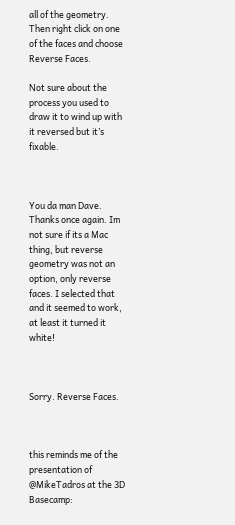all of the geometry. Then right click on one of the faces and choose Reverse Faces.

Not sure about the process you used to draw it to wind up with it reversed but it’s fixable.



You da man Dave. Thanks once again. Im not sure if its a Mac thing, but reverse geometry was not an option, only reverse faces. I selected that and it seemed to work, at least it turned it white!



Sorry. Reverse Faces.



this reminds me of the presentation of @MikeTadros at the 3D Basecamp: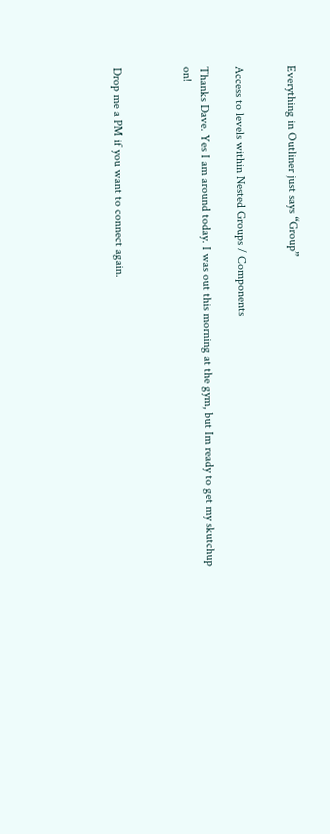Everything in Outliner just says “Group”


Access to levels within Nested Groups / Components

Thanks Dave. Yes I am around today. I was out this morning at the gym, but Im ready to get my skutchup on!



Drop me a PM if you want to connect again.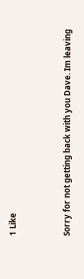1 Like


Sorry for not getting back with you Dave. Im leaving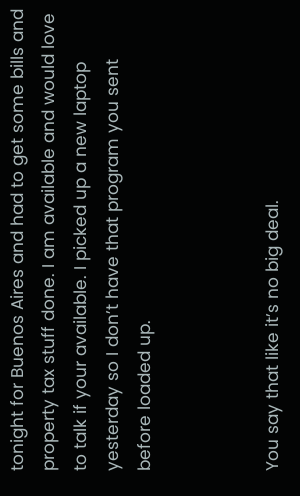tonight for Buenos Aires and had to get some bills and property tax stuff done. I am available and would love to talk if your available. I picked up a new laptop yesterday so I don’t have that program you sent before loaded up.



You say that like it’s no big deal.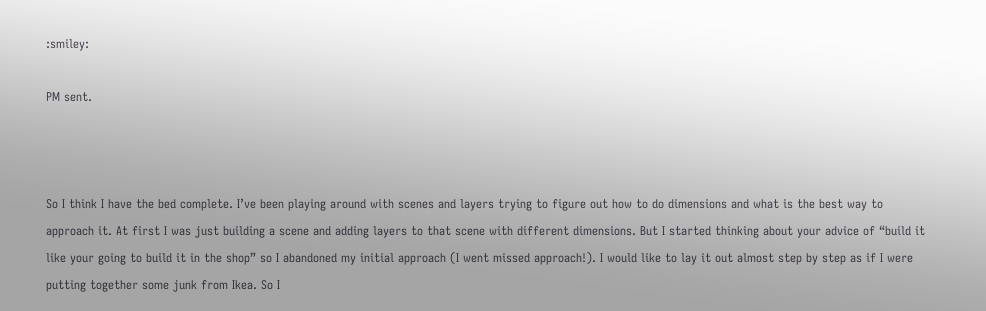:smiley:

PM sent.



So I think I have the bed complete. I’ve been playing around with scenes and layers trying to figure out how to do dimensions and what is the best way to approach it. At first I was just building a scene and adding layers to that scene with different dimensions. But I started thinking about your advice of “build it like your going to build it in the shop” so I abandoned my initial approach (I went missed approach!). I would like to lay it out almost step by step as if I were putting together some junk from Ikea. So I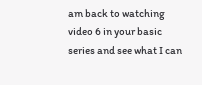am back to watching video 6 in your basic series and see what I can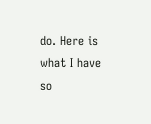do. Here is what I have so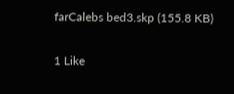farCalebs bed3.skp (155.8 KB)

1 Like